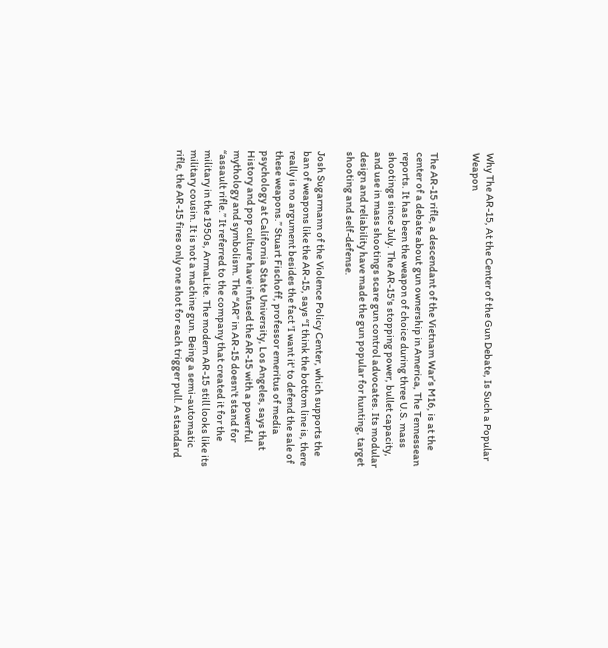Why The AR-15, At the Center of the Gun Debate, Is Such a Popular Weapon


The AR-15 rifle, a descendant of the Vietnam War’s M16, is at the center of a debate about gun ownership in America, The Tennessean reports. It has been the weapon of choice during three U.S. mass shootings since July. The AR-15's stopping power, bullet capacity, and use in mass shootings scare gun control advocates. Its modular design and reliability have made the gun popular for hunting, target shooting and self-defense.

Josh Sugarmann of the Violence Policy Center, which supports the ban of weapons like the AR-15, says “I think the bottom line is, there really is no argument besides the fact 'I want it' to defend the sale of these weapons.” Stuart Fischoff, professor emeritus of media psychology at California State University, Los Angeles, says that History and pop culture have infused the AR-15 with a powerful mythology and symbolism. The “AR” in AR-15 doesn't stand for “assault rifle.” It referred to the company that created it for the military in the 1950s, ArmaLite. The modern AR-15 still looks like its military cousin. It is not a machine gun. Being a semi-automatic rifle, the AR-15 fires only one shot for each trigger pull. A standard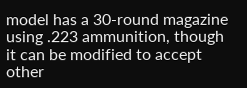model has a 30-round magazine using .223 ammunition, though it can be modified to accept other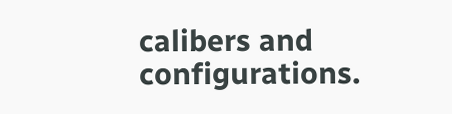calibers and configurations.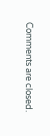Comments are closed.